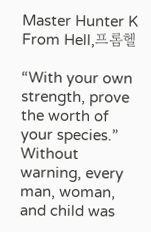Master Hunter K From Hell,프롬헬

“With your own strength, prove the worth of your species.”
Without warning, every man, woman, and child was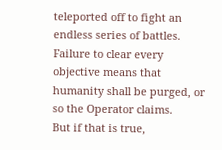teleported off to fight an endless series of battles. Failure to clear every objective means that humanity shall be purged, or so the Operator claims.
But if that is true,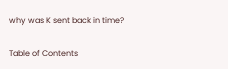why was K sent back in time?

Table of Contents